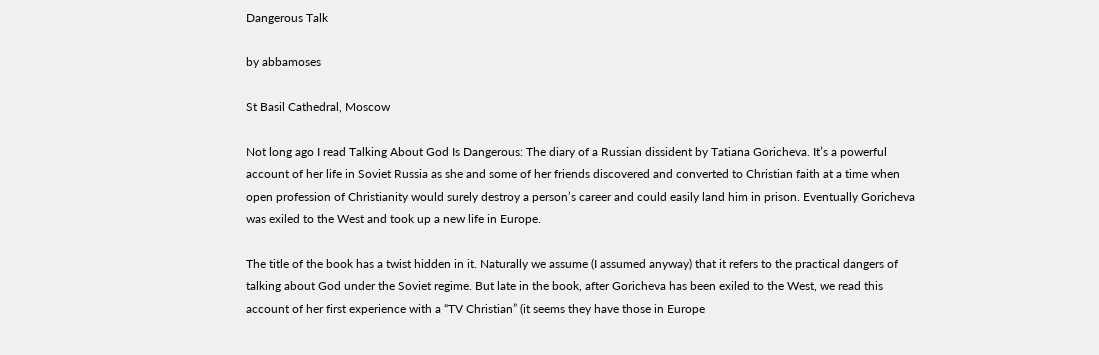Dangerous Talk

by abbamoses

St Basil Cathedral, Moscow

Not long ago I read Talking About God Is Dangerous: The diary of a Russian dissident by Tatiana Goricheva. It’s a powerful account of her life in Soviet Russia as she and some of her friends discovered and converted to Christian faith at a time when open profession of Christianity would surely destroy a person’s career and could easily land him in prison. Eventually Goricheva was exiled to the West and took up a new life in Europe.

The title of the book has a twist hidden in it. Naturally we assume (I assumed anyway) that it refers to the practical dangers of talking about God under the Soviet regime. But late in the book, after Goricheva has been exiled to the West, we read this account of her first experience with a “TV Christian” (it seems they have those in Europe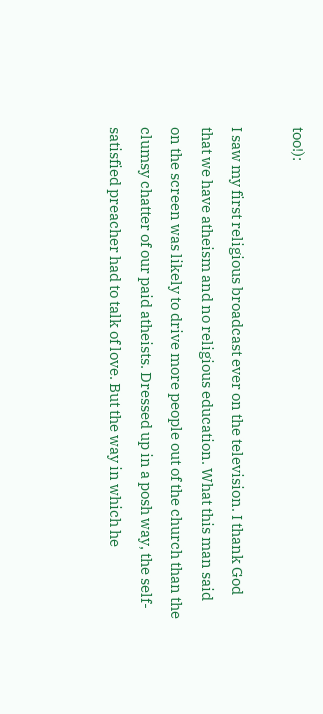too!):

I saw my first religious broadcast ever on the television. I thank God that we have atheism and no religious education. What this man said on the screen was likely to drive more people out of the church than the clumsy chatter of our paid atheists. Dressed up in a posh way, the self-satisfied preacher had to talk of love. But the way in which he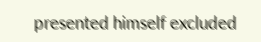presented himself excluded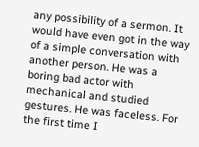any possibility of a sermon. It would have even got in the way of a simple conversation with another person. He was a boring bad actor with mechanical and studied gestures. He was faceless. For the first time I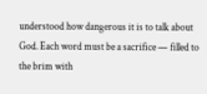understood how dangerous it is to talk about God. Each word must be a sacrifice — filled to the brim with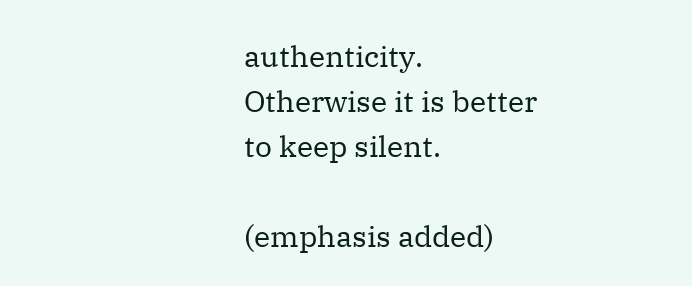authenticity. Otherwise it is better to keep silent.

(emphasis added)